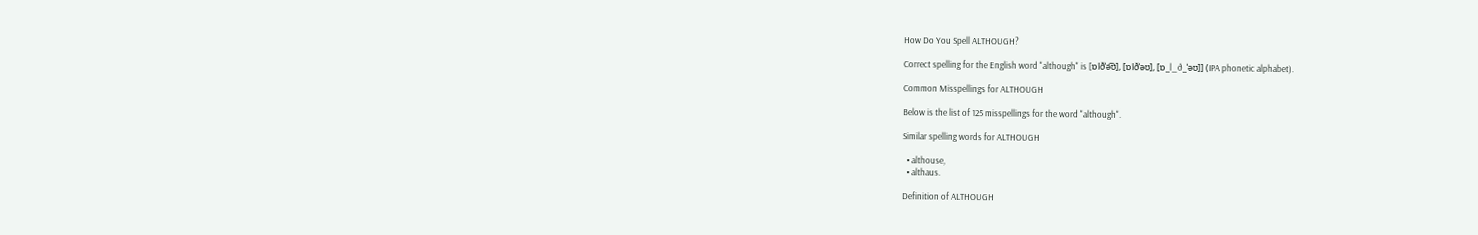How Do You Spell ALTHOUGH?

Correct spelling for the English word "although" is [ɒlðˈə͡ʊ], [ɒlðˈəʊ], [ɒ_l_ð_ˈəʊ]] (IPA phonetic alphabet).

Common Misspellings for ALTHOUGH

Below is the list of 125 misspellings for the word "although".

Similar spelling words for ALTHOUGH

  • althouse,
  • althaus.

Definition of ALTHOUGH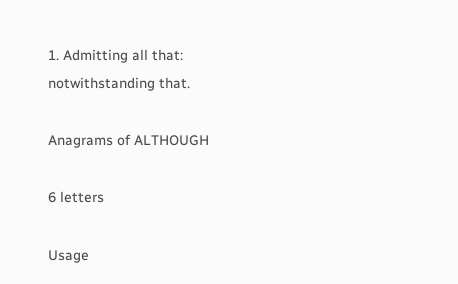1. Admitting all that: notwithstanding that.

Anagrams of ALTHOUGH

6 letters

Usage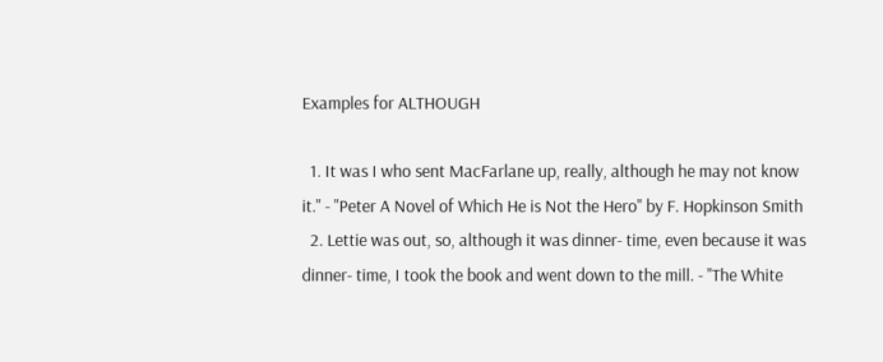Examples for ALTHOUGH

  1. It was I who sent MacFarlane up, really, although he may not know it." - "Peter A Novel of Which He is Not the Hero" by F. Hopkinson Smith
  2. Lettie was out, so, although it was dinner- time, even because it was dinner- time, I took the book and went down to the mill. - "The White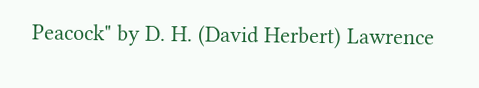Peacock" by D. H. (David Herbert) Lawrence